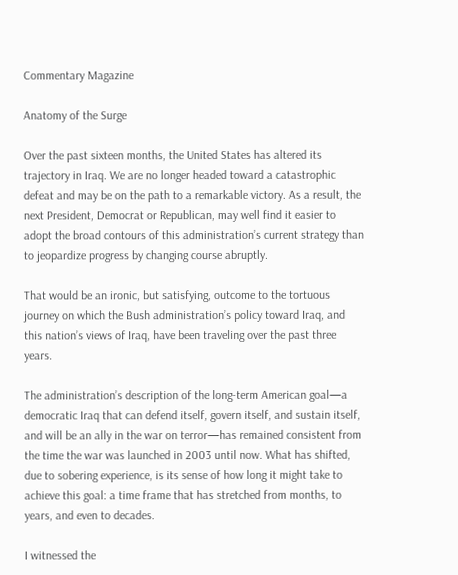Commentary Magazine

Anatomy of the Surge

Over the past sixteen months, the United States has altered its trajectory in Iraq. We are no longer headed toward a catastrophic defeat and may be on the path to a remarkable victory. As a result, the next President, Democrat or Republican, may well find it easier to adopt the broad contours of this administration’s current strategy than to jeopardize progress by changing course abruptly.

That would be an ironic, but satisfying, outcome to the tortuous journey on which the Bush administration’s policy toward Iraq, and this nation’s views of Iraq, have been traveling over the past three years.

The administration’s description of the long-term American goal—a democratic Iraq that can defend itself, govern itself, and sustain itself, and will be an ally in the war on terror—has remained consistent from the time the war was launched in 2003 until now. What has shifted, due to sobering experience, is its sense of how long it might take to achieve this goal: a time frame that has stretched from months, to years, and even to decades.

I witnessed the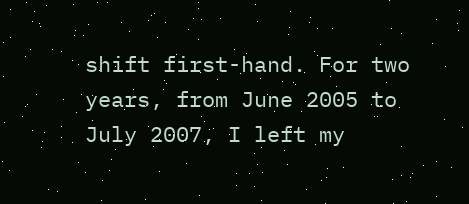shift first-hand. For two years, from June 2005 to July 2007, I left my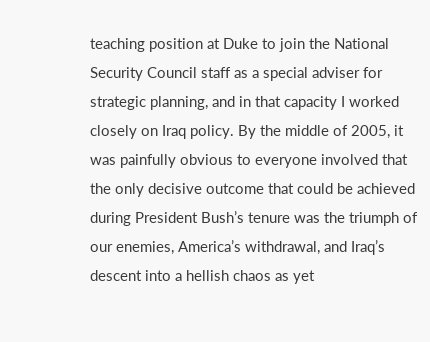teaching position at Duke to join the National Security Council staff as a special adviser for strategic planning, and in that capacity I worked closely on Iraq policy. By the middle of 2005, it was painfully obvious to everyone involved that the only decisive outcome that could be achieved during President Bush’s tenure was the triumph of our enemies, America’s withdrawal, and Iraq’s descent into a hellish chaos as yet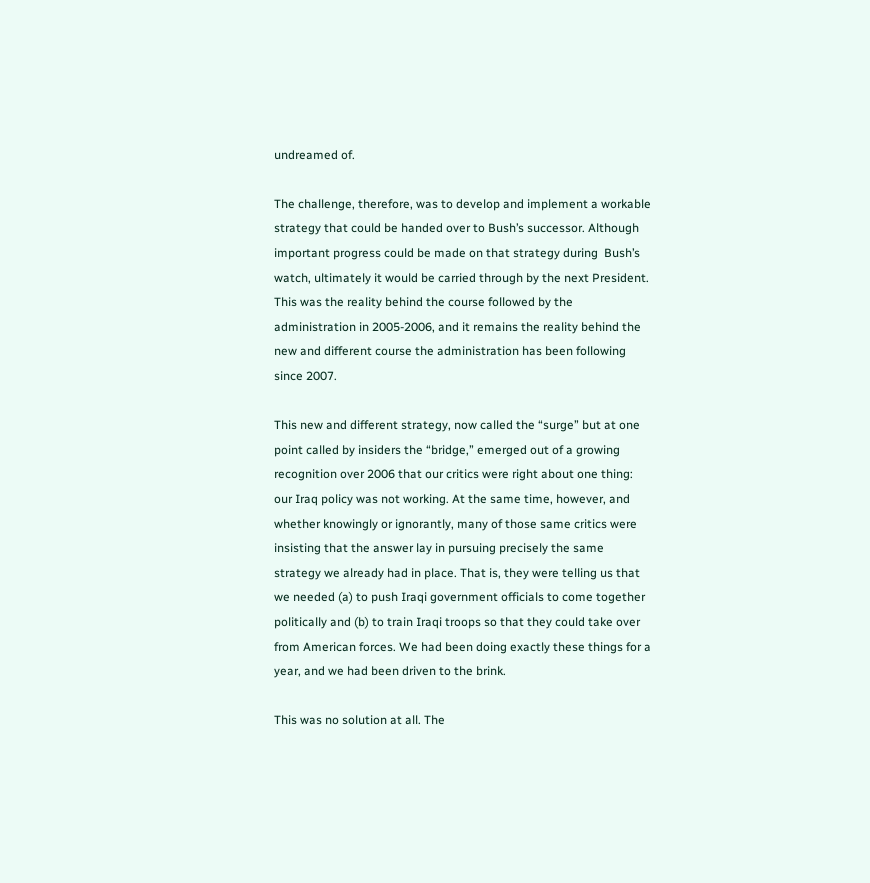undreamed of.

The challenge, therefore, was to develop and implement a workable strategy that could be handed over to Bush’s successor. Although important progress could be made on that strategy during  Bush’s watch, ultimately it would be carried through by the next President. This was the reality behind the course followed by the administration in 2005-2006, and it remains the reality behind the new and different course the administration has been following since 2007.

This new and different strategy, now called the “surge” but at one point called by insiders the “bridge,” emerged out of a growing recognition over 2006 that our critics were right about one thing: our Iraq policy was not working. At the same time, however, and whether knowingly or ignorantly, many of those same critics were insisting that the answer lay in pursuing precisely the same strategy we already had in place. That is, they were telling us that we needed (a) to push Iraqi government officials to come together politically and (b) to train Iraqi troops so that they could take over from American forces. We had been doing exactly these things for a year, and we had been driven to the brink.

This was no solution at all. The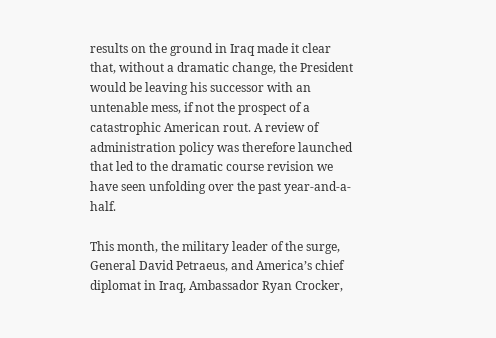results on the ground in Iraq made it clear that, without a dramatic change, the President would be leaving his successor with an untenable mess, if not the prospect of a catastrophic American rout. A review of administration policy was therefore launched that led to the dramatic course revision we have seen unfolding over the past year-and-a-half.

This month, the military leader of the surge, General David Petraeus, and America’s chief diplomat in Iraq, Ambassador Ryan Crocker,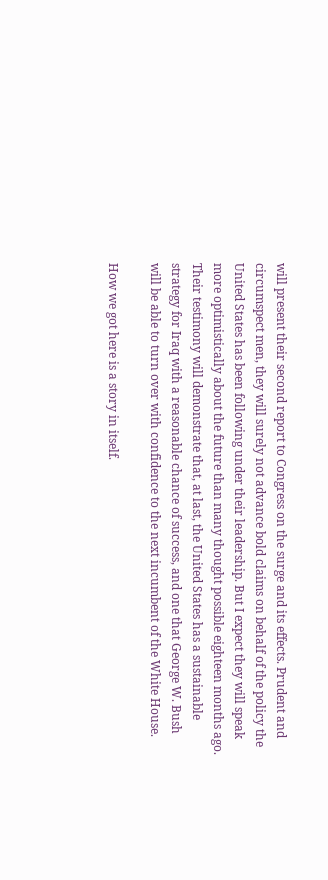will present their second report to Congress on the surge and its effects. Prudent and circumspect men, they will surely not advance bold claims on behalf of the policy the United States has been following under their leadership. But I expect they will speak more optimistically about the future than many thought possible eighteen months ago. Their testimony will demonstrate that, at last, the United States has a sustainable strategy for Iraq with a reasonable chance of success, and one that George W. Bush will be able to turn over with confidence to the next incumbent of the White House.

How we got here is a story in itself.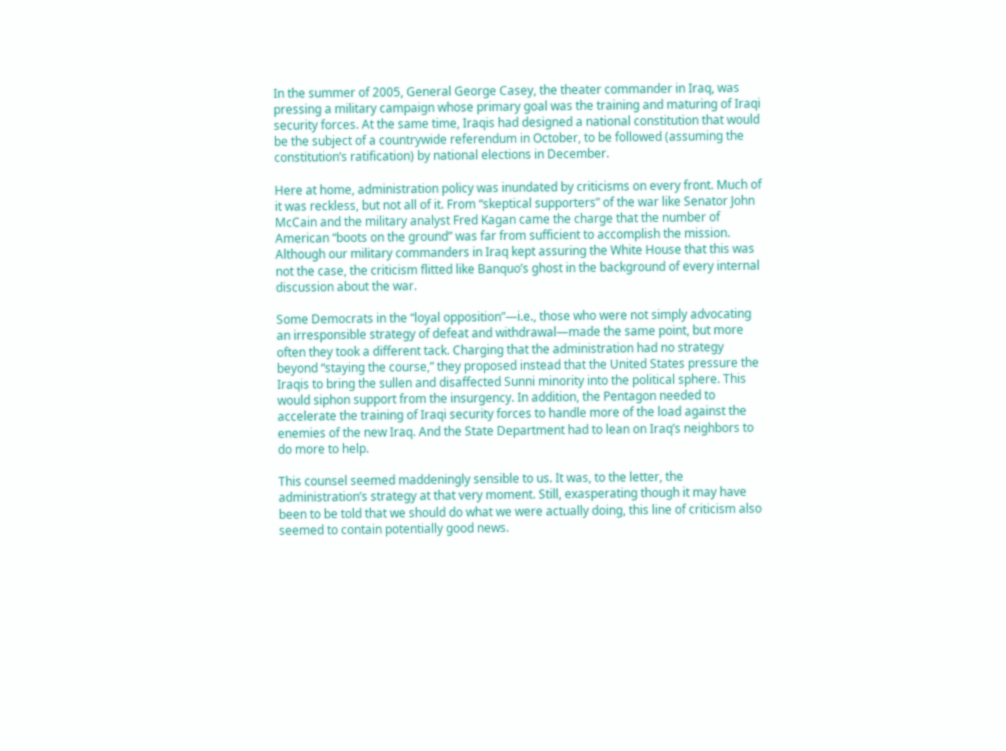In the summer of 2005, General George Casey, the theater commander in Iraq, was pressing a military campaign whose primary goal was the training and maturing of Iraqi security forces. At the same time, Iraqis had designed a national constitution that would be the subject of a countrywide referendum in October, to be followed (assuming the constitution’s ratification) by national elections in December.

Here at home, administration policy was inundated by criticisms on every front. Much of it was reckless, but not all of it. From “skeptical supporters” of the war like Senator John McCain and the military analyst Fred Kagan came the charge that the number of American “boots on the ground” was far from sufficient to accomplish the mission. Although our military commanders in Iraq kept assuring the White House that this was not the case, the criticism flitted like Banquo’s ghost in the background of every internal discussion about the war.

Some Democrats in the “loyal opposition”—i.e., those who were not simply advocating an irresponsible strategy of defeat and withdrawal—made the same point, but more often they took a different tack. Charging that the administration had no strategy beyond “staying the course,” they proposed instead that the United States pressure the Iraqis to bring the sullen and disaffected Sunni minority into the political sphere. This would siphon support from the insurgency. In addition, the Pentagon needed to accelerate the training of Iraqi security forces to handle more of the load against the enemies of the new Iraq. And the State Department had to lean on Iraq’s neighbors to do more to help.

This counsel seemed maddeningly sensible to us. It was, to the letter, the administration’s strategy at that very moment. Still, exasperating though it may have been to be told that we should do what we were actually doing, this line of criticism also seemed to contain potentially good news.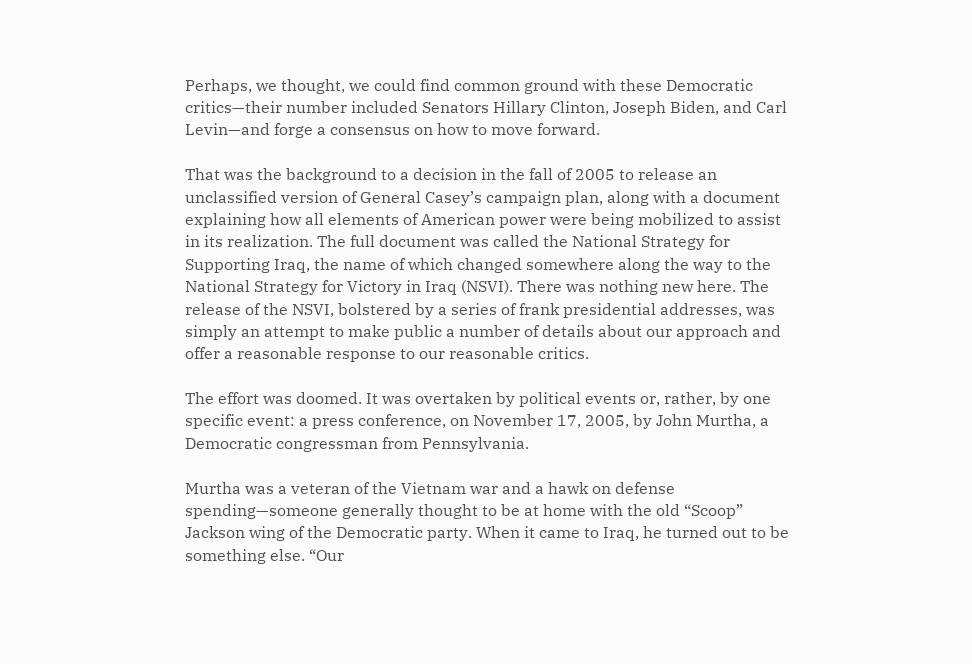Perhaps, we thought, we could find common ground with these Democratic critics—their number included Senators Hillary Clinton, Joseph Biden, and Carl Levin—and forge a consensus on how to move forward.

That was the background to a decision in the fall of 2005 to release an unclassified version of General Casey’s campaign plan, along with a document explaining how all elements of American power were being mobilized to assist in its realization. The full document was called the National Strategy for Supporting Iraq, the name of which changed somewhere along the way to the National Strategy for Victory in Iraq (NSVI). There was nothing new here. The release of the NSVI, bolstered by a series of frank presidential addresses, was simply an attempt to make public a number of details about our approach and offer a reasonable response to our reasonable critics.

The effort was doomed. It was overtaken by political events or, rather, by one specific event: a press conference, on November 17, 2005, by John Murtha, a Democratic congressman from Pennsylvania.

Murtha was a veteran of the Vietnam war and a hawk on defense spending—someone generally thought to be at home with the old “Scoop” Jackson wing of the Democratic party. When it came to Iraq, he turned out to be something else. “Our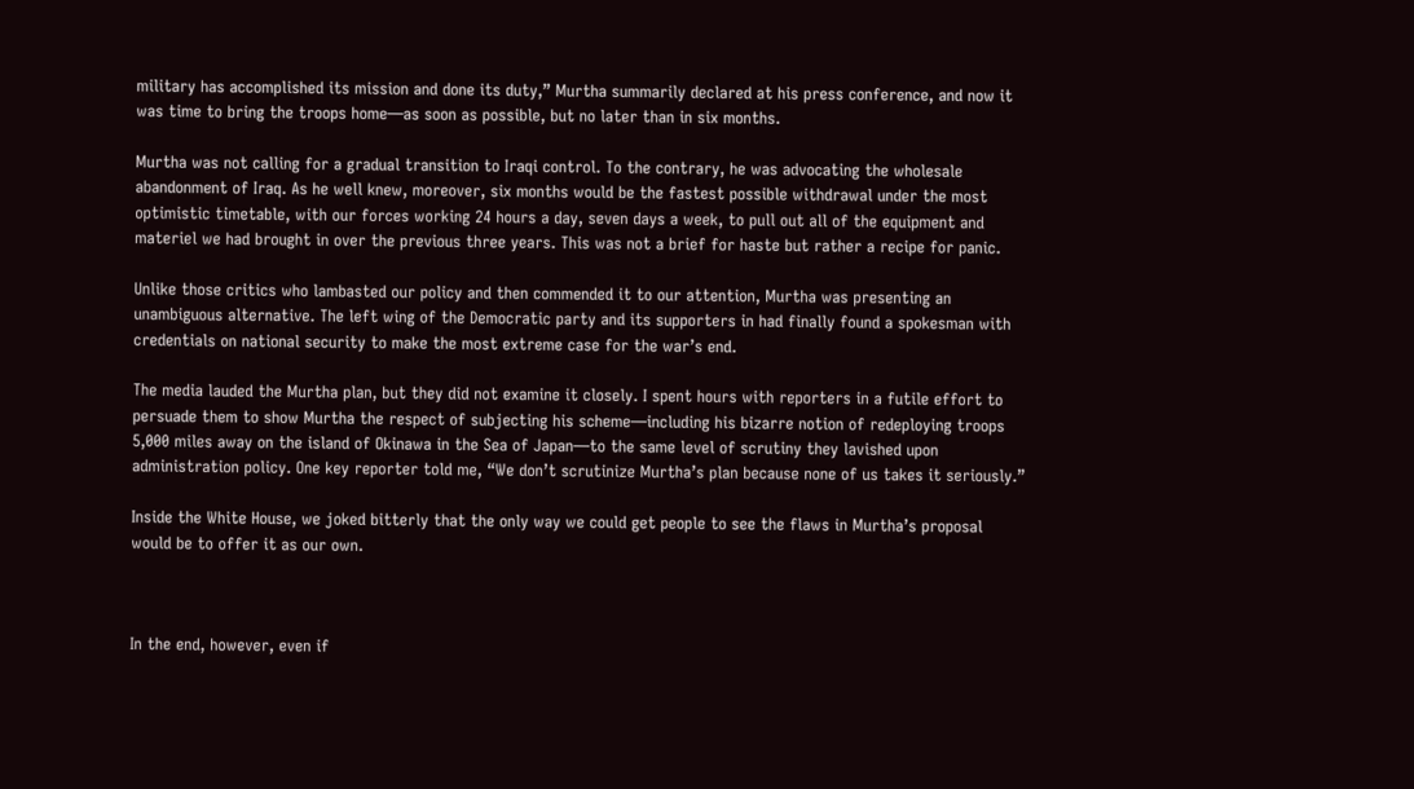military has accomplished its mission and done its duty,” Murtha summarily declared at his press conference, and now it was time to bring the troops home—as soon as possible, but no later than in six months.

Murtha was not calling for a gradual transition to Iraqi control. To the contrary, he was advocating the wholesale abandonment of Iraq. As he well knew, moreover, six months would be the fastest possible withdrawal under the most optimistic timetable, with our forces working 24 hours a day, seven days a week, to pull out all of the equipment and materiel we had brought in over the previous three years. This was not a brief for haste but rather a recipe for panic.

Unlike those critics who lambasted our policy and then commended it to our attention, Murtha was presenting an unambiguous alternative. The left wing of the Democratic party and its supporters in had finally found a spokesman with credentials on national security to make the most extreme case for the war’s end.

The media lauded the Murtha plan, but they did not examine it closely. I spent hours with reporters in a futile effort to persuade them to show Murtha the respect of subjecting his scheme—including his bizarre notion of redeploying troops 5,000 miles away on the island of Okinawa in the Sea of Japan—to the same level of scrutiny they lavished upon administration policy. One key reporter told me, “We don’t scrutinize Murtha’s plan because none of us takes it seriously.”

Inside the White House, we joked bitterly that the only way we could get people to see the flaws in Murtha’s proposal would be to offer it as our own.



In the end, however, even if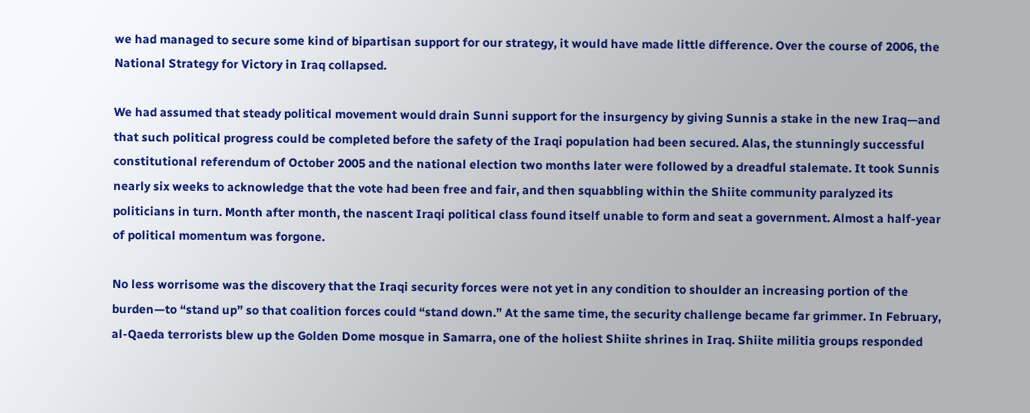we had managed to secure some kind of bipartisan support for our strategy, it would have made little difference. Over the course of 2006, the National Strategy for Victory in Iraq collapsed.

We had assumed that steady political movement would drain Sunni support for the insurgency by giving Sunnis a stake in the new Iraq—and that such political progress could be completed before the safety of the Iraqi population had been secured. Alas, the stunningly successful constitutional referendum of October 2005 and the national election two months later were followed by a dreadful stalemate. It took Sunnis nearly six weeks to acknowledge that the vote had been free and fair, and then squabbling within the Shiite community paralyzed its politicians in turn. Month after month, the nascent Iraqi political class found itself unable to form and seat a government. Almost a half-year of political momentum was forgone.

No less worrisome was the discovery that the Iraqi security forces were not yet in any condition to shoulder an increasing portion of the burden—to “stand up” so that coalition forces could “stand down.” At the same time, the security challenge became far grimmer. In February, al-Qaeda terrorists blew up the Golden Dome mosque in Samarra, one of the holiest Shiite shrines in Iraq. Shiite militia groups responded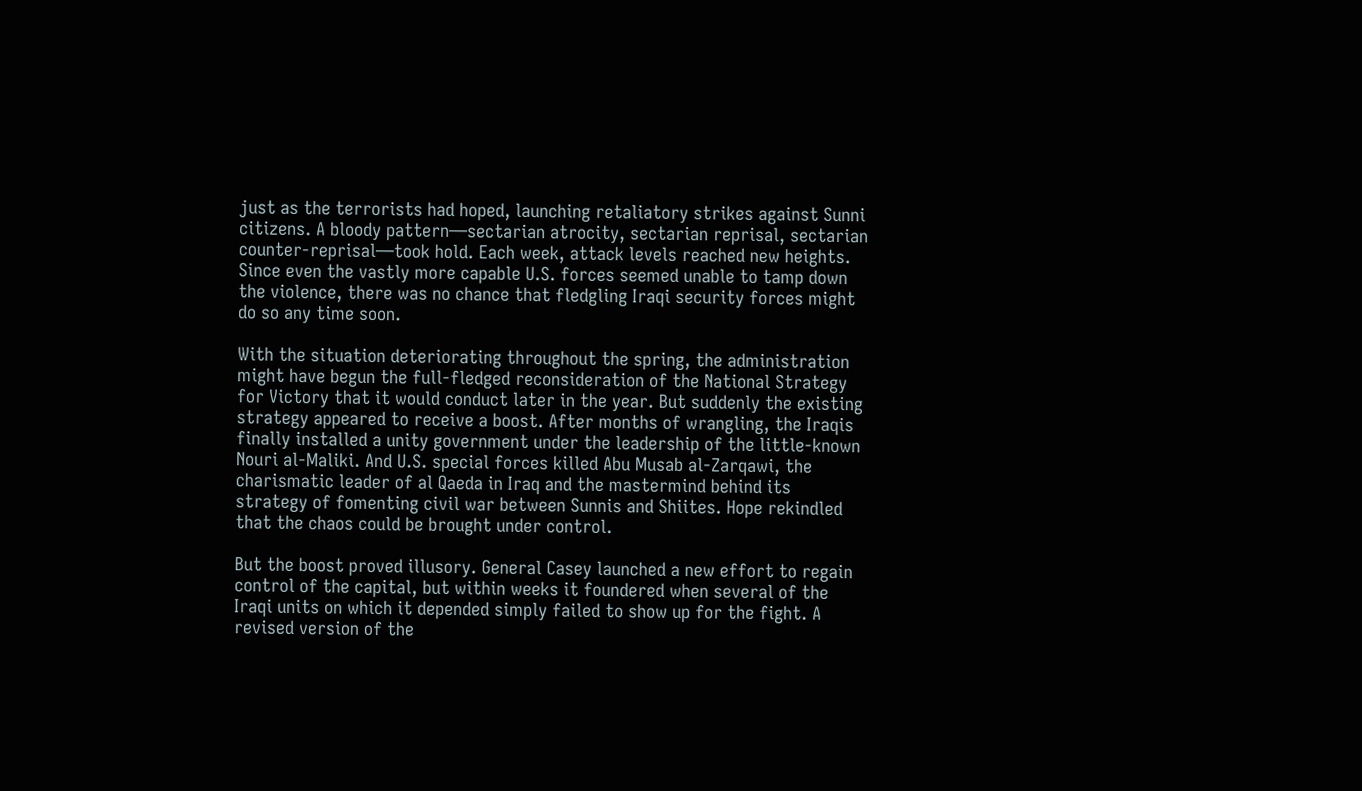just as the terrorists had hoped, launching retaliatory strikes against Sunni citizens. A bloody pattern—sectarian atrocity, sectarian reprisal, sectarian counter-reprisal—took hold. Each week, attack levels reached new heights. Since even the vastly more capable U.S. forces seemed unable to tamp down the violence, there was no chance that fledgling Iraqi security forces might do so any time soon.

With the situation deteriorating throughout the spring, the administration might have begun the full-fledged reconsideration of the National Strategy for Victory that it would conduct later in the year. But suddenly the existing strategy appeared to receive a boost. After months of wrangling, the Iraqis finally installed a unity government under the leadership of the little-known Nouri al-Maliki. And U.S. special forces killed Abu Musab al-Zarqawi, the charismatic leader of al Qaeda in Iraq and the mastermind behind its strategy of fomenting civil war between Sunnis and Shiites. Hope rekindled that the chaos could be brought under control.

But the boost proved illusory. General Casey launched a new effort to regain control of the capital, but within weeks it foundered when several of the Iraqi units on which it depended simply failed to show up for the fight. A revised version of the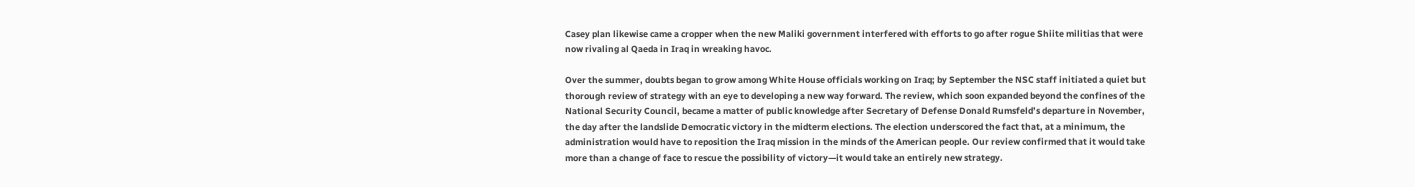Casey plan likewise came a cropper when the new Maliki government interfered with efforts to go after rogue Shiite militias that were now rivaling al Qaeda in Iraq in wreaking havoc.

Over the summer, doubts began to grow among White House officials working on Iraq; by September the NSC staff initiated a quiet but thorough review of strategy with an eye to developing a new way forward. The review, which soon expanded beyond the confines of the National Security Council, became a matter of public knowledge after Secretary of Defense Donald Rumsfeld’s departure in November, the day after the landslide Democratic victory in the midterm elections. The election underscored the fact that, at a minimum, the administration would have to reposition the Iraq mission in the minds of the American people. Our review confirmed that it would take more than a change of face to rescue the possibility of victory—it would take an entirely new strategy.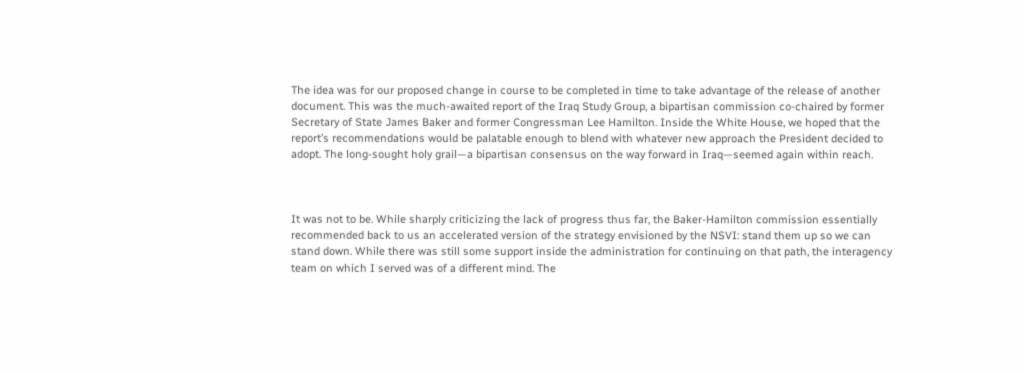The idea was for our proposed change in course to be completed in time to take advantage of the release of another document. This was the much-awaited report of the Iraq Study Group, a bipartisan commission co-chaired by former Secretary of State James Baker and former Congressman Lee Hamilton. Inside the White House, we hoped that the report’s recommendations would be palatable enough to blend with whatever new approach the President decided to adopt. The long-sought holy grail—a bipartisan consensus on the way forward in Iraq—seemed again within reach.



It was not to be. While sharply criticizing the lack of progress thus far, the Baker-Hamilton commission essentially recommended back to us an accelerated version of the strategy envisioned by the NSVI: stand them up so we can stand down. While there was still some support inside the administration for continuing on that path, the interagency team on which I served was of a different mind. The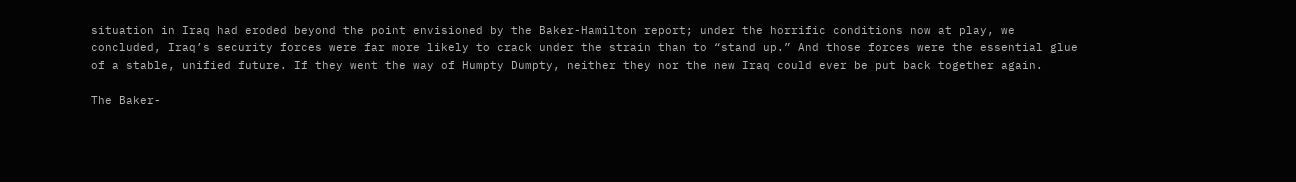situation in Iraq had eroded beyond the point envisioned by the Baker-Hamilton report; under the horrific conditions now at play, we concluded, Iraq’s security forces were far more likely to crack under the strain than to “stand up.” And those forces were the essential glue of a stable, unified future. If they went the way of Humpty Dumpty, neither they nor the new Iraq could ever be put back together again.

The Baker-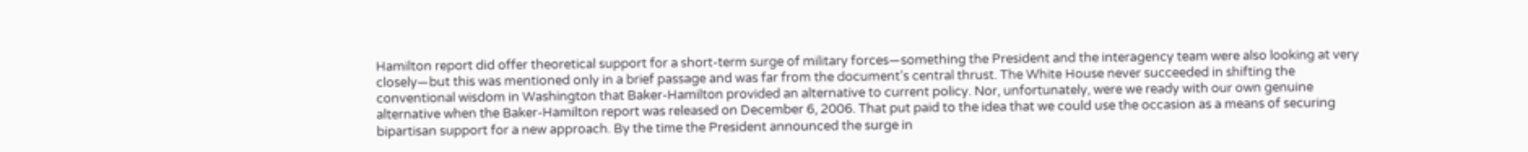Hamilton report did offer theoretical support for a short-term surge of military forces—something the President and the interagency team were also looking at very closely—but this was mentioned only in a brief passage and was far from the document’s central thrust. The White House never succeeded in shifting the conventional wisdom in Washington that Baker-Hamilton provided an alternative to current policy. Nor, unfortunately, were we ready with our own genuine alternative when the Baker-Hamilton report was released on December 6, 2006. That put paid to the idea that we could use the occasion as a means of securing bipartisan support for a new approach. By the time the President announced the surge in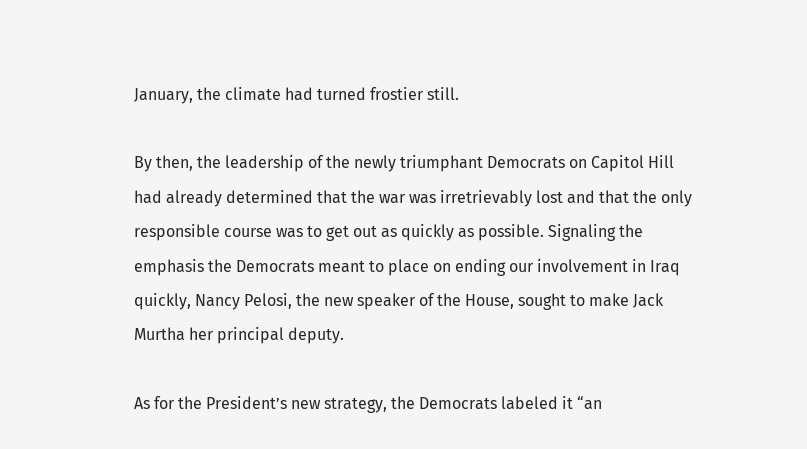January, the climate had turned frostier still.

By then, the leadership of the newly triumphant Democrats on Capitol Hill had already determined that the war was irretrievably lost and that the only responsible course was to get out as quickly as possible. Signaling the emphasis the Democrats meant to place on ending our involvement in Iraq quickly, Nancy Pelosi, the new speaker of the House, sought to make Jack Murtha her principal deputy.

As for the President’s new strategy, the Democrats labeled it “an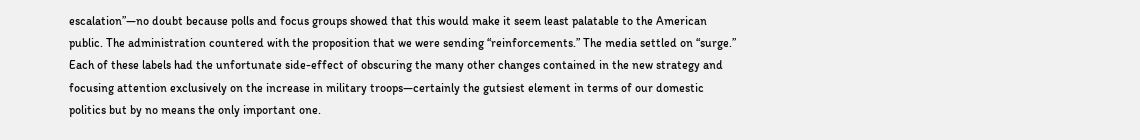escalation”—no doubt because polls and focus groups showed that this would make it seem least palatable to the American public. The administration countered with the proposition that we were sending “reinforcements.” The media settled on “surge.” Each of these labels had the unfortunate side-effect of obscuring the many other changes contained in the new strategy and focusing attention exclusively on the increase in military troops—certainly the gutsiest element in terms of our domestic politics but by no means the only important one.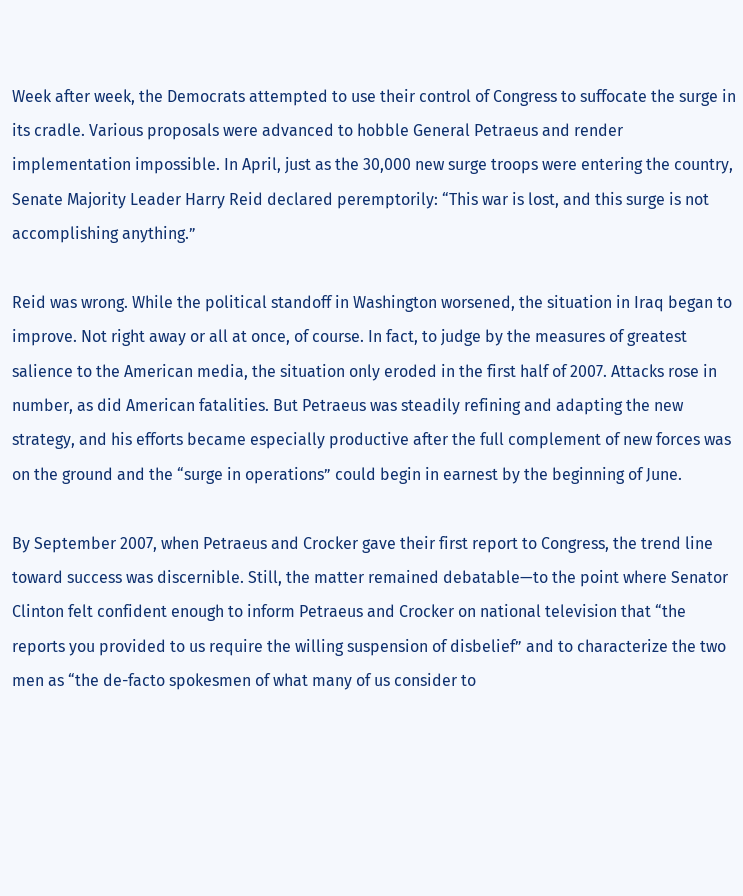Week after week, the Democrats attempted to use their control of Congress to suffocate the surge in its cradle. Various proposals were advanced to hobble General Petraeus and render implementation impossible. In April, just as the 30,000 new surge troops were entering the country, Senate Majority Leader Harry Reid declared peremptorily: “This war is lost, and this surge is not accomplishing anything.”

Reid was wrong. While the political standoff in Washington worsened, the situation in Iraq began to improve. Not right away or all at once, of course. In fact, to judge by the measures of greatest salience to the American media, the situation only eroded in the first half of 2007. Attacks rose in number, as did American fatalities. But Petraeus was steadily refining and adapting the new strategy, and his efforts became especially productive after the full complement of new forces was on the ground and the “surge in operations” could begin in earnest by the beginning of June.

By September 2007, when Petraeus and Crocker gave their first report to Congress, the trend line toward success was discernible. Still, the matter remained debatable—to the point where Senator Clinton felt confident enough to inform Petraeus and Crocker on national television that “the reports you provided to us require the willing suspension of disbelief” and to characterize the two men as “the de-facto spokesmen of what many of us consider to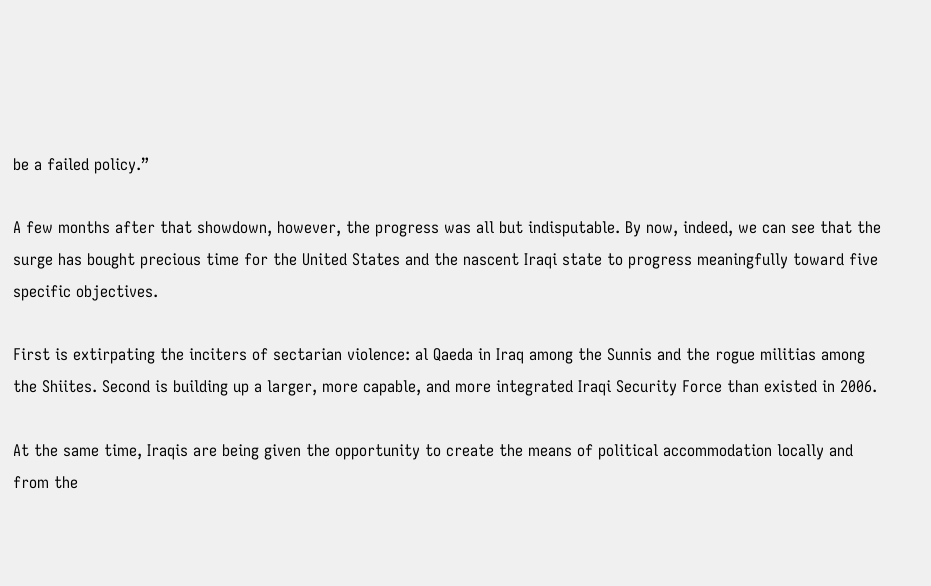be a failed policy.”

A few months after that showdown, however, the progress was all but indisputable. By now, indeed, we can see that the surge has bought precious time for the United States and the nascent Iraqi state to progress meaningfully toward five specific objectives.

First is extirpating the inciters of sectarian violence: al Qaeda in Iraq among the Sunnis and the rogue militias among the Shiites. Second is building up a larger, more capable, and more integrated Iraqi Security Force than existed in 2006.

At the same time, Iraqis are being given the opportunity to create the means of political accommodation locally and from the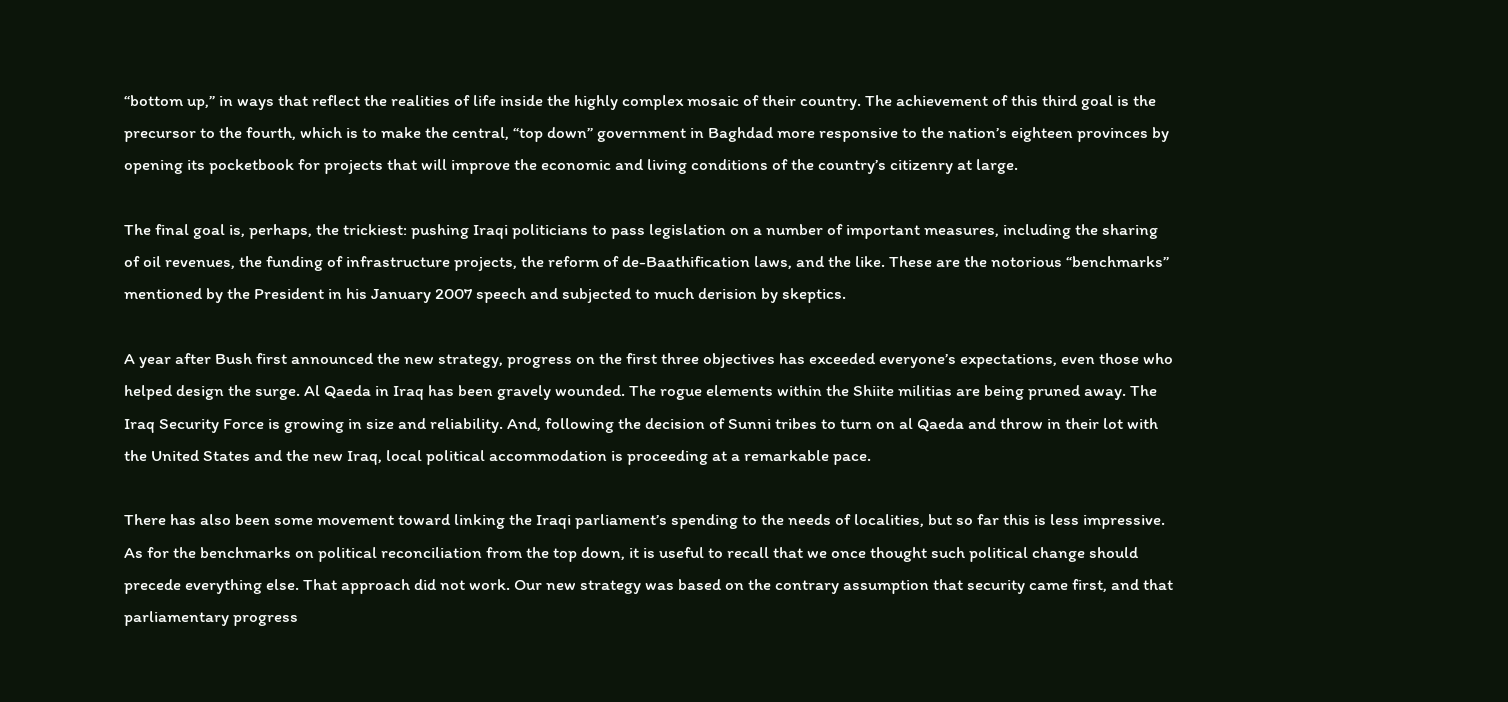“bottom up,” in ways that reflect the realities of life inside the highly complex mosaic of their country. The achievement of this third goal is the precursor to the fourth, which is to make the central, “top down” government in Baghdad more responsive to the nation’s eighteen provinces by opening its pocketbook for projects that will improve the economic and living conditions of the country’s citizenry at large.

The final goal is, perhaps, the trickiest: pushing Iraqi politicians to pass legislation on a number of important measures, including the sharing of oil revenues, the funding of infrastructure projects, the reform of de-Baathification laws, and the like. These are the notorious “benchmarks” mentioned by the President in his January 2007 speech and subjected to much derision by skeptics.

A year after Bush first announced the new strategy, progress on the first three objectives has exceeded everyone’s expectations, even those who helped design the surge. Al Qaeda in Iraq has been gravely wounded. The rogue elements within the Shiite militias are being pruned away. The Iraq Security Force is growing in size and reliability. And, following the decision of Sunni tribes to turn on al Qaeda and throw in their lot with the United States and the new Iraq, local political accommodation is proceeding at a remarkable pace.

There has also been some movement toward linking the Iraqi parliament’s spending to the needs of localities, but so far this is less impressive. As for the benchmarks on political reconciliation from the top down, it is useful to recall that we once thought such political change should precede everything else. That approach did not work. Our new strategy was based on the contrary assumption that security came first, and that parliamentary progress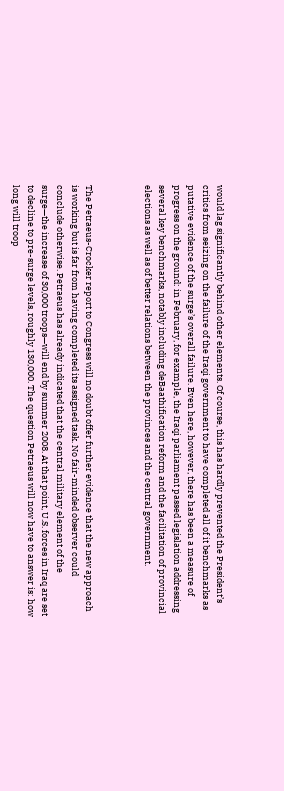would lag significantly behind other elements. Of course, this has hardly prevented the President’s critics from seizing on the failure of the Iraqi government to have completed all of it benchmarks as putative evidence of the surge’s overall failure. Even here, however, there has been a measure of progress on the ground: in February, for example, the Iraqi parliament passed legislation addressing  several key benchmarks, notably including deBaathification reform and the facilitation of provincial elections as well as of better relations between the provinces and the central government.



The Petraeus-Crocker report to Congress will no doubt offer further evidence that the new approach is working but is far from having completed its assigned task. No fair-minded observer could conclude otherwise. Petraeus has already indicated that the central military element of the surge—the increase of 30,000 troops—will end by summer 2008. At that point, U.S. forces in Iraq are set to decline to pre-surge levels, roughly 130,000. The question Petraeus will now have to answer is: how long will troop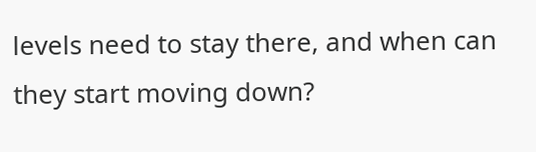levels need to stay there, and when can they start moving down?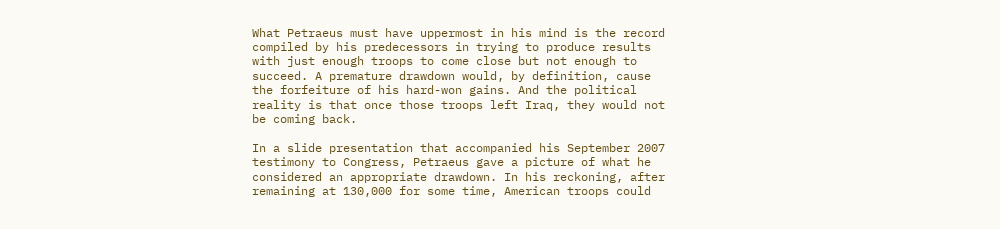What Petraeus must have uppermost in his mind is the record compiled by his predecessors in trying to produce results with just enough troops to come close but not enough to succeed. A premature drawdown would, by definition, cause the forfeiture of his hard-won gains. And the political reality is that once those troops left Iraq, they would not be coming back.

In a slide presentation that accompanied his September 2007 testimony to Congress, Petraeus gave a picture of what he considered an appropriate drawdown. In his reckoning, after remaining at 130,000 for some time, American troops could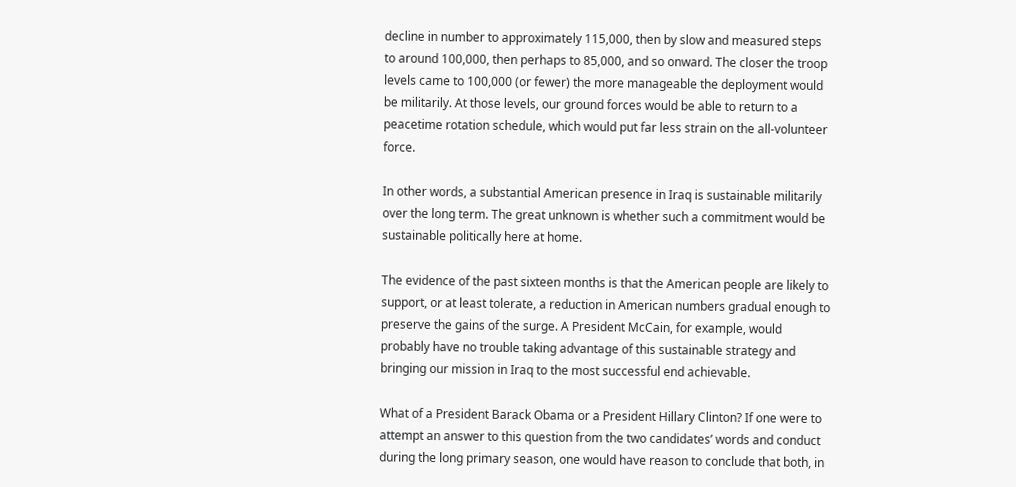decline in number to approximately 115,000, then by slow and measured steps to around 100,000, then perhaps to 85,000, and so onward. The closer the troop levels came to 100,000 (or fewer) the more manageable the deployment would be militarily. At those levels, our ground forces would be able to return to a peacetime rotation schedule, which would put far less strain on the all-volunteer force.

In other words, a substantial American presence in Iraq is sustainable militarily over the long term. The great unknown is whether such a commitment would be sustainable politically here at home.

The evidence of the past sixteen months is that the American people are likely to support, or at least tolerate, a reduction in American numbers gradual enough to preserve the gains of the surge. A President McCain, for example, would probably have no trouble taking advantage of this sustainable strategy and bringing our mission in Iraq to the most successful end achievable.

What of a President Barack Obama or a President Hillary Clinton? If one were to attempt an answer to this question from the two candidates’ words and conduct during the long primary season, one would have reason to conclude that both, in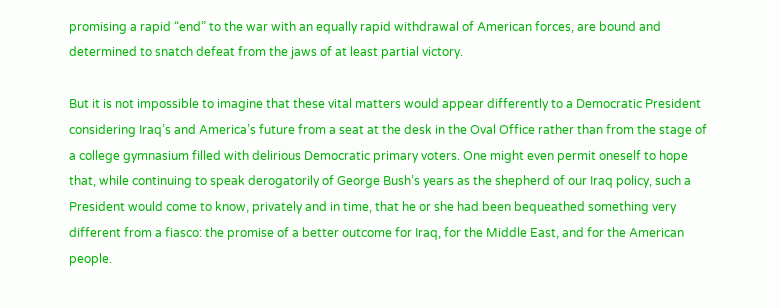promising a rapid “end” to the war with an equally rapid withdrawal of American forces, are bound and determined to snatch defeat from the jaws of at least partial victory.

But it is not impossible to imagine that these vital matters would appear differently to a Democratic President considering Iraq’s and America’s future from a seat at the desk in the Oval Office rather than from the stage of a college gymnasium filled with delirious Democratic primary voters. One might even permit oneself to hope that, while continuing to speak derogatorily of George Bush’s years as the shepherd of our Iraq policy, such a President would come to know, privately and in time, that he or she had been bequeathed something very different from a fiasco: the promise of a better outcome for Iraq, for the Middle East, and for the American people.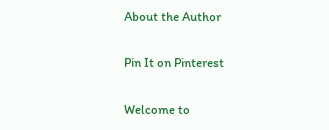About the Author

Pin It on Pinterest

Welcome to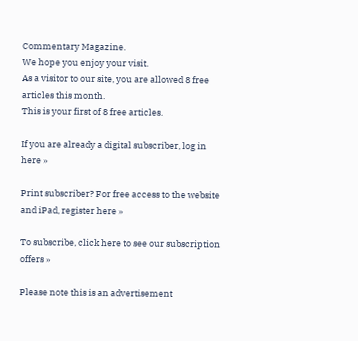Commentary Magazine.
We hope you enjoy your visit.
As a visitor to our site, you are allowed 8 free articles this month.
This is your first of 8 free articles.

If you are already a digital subscriber, log in here »

Print subscriber? For free access to the website and iPad, register here »

To subscribe, click here to see our subscription offers »

Please note this is an advertisement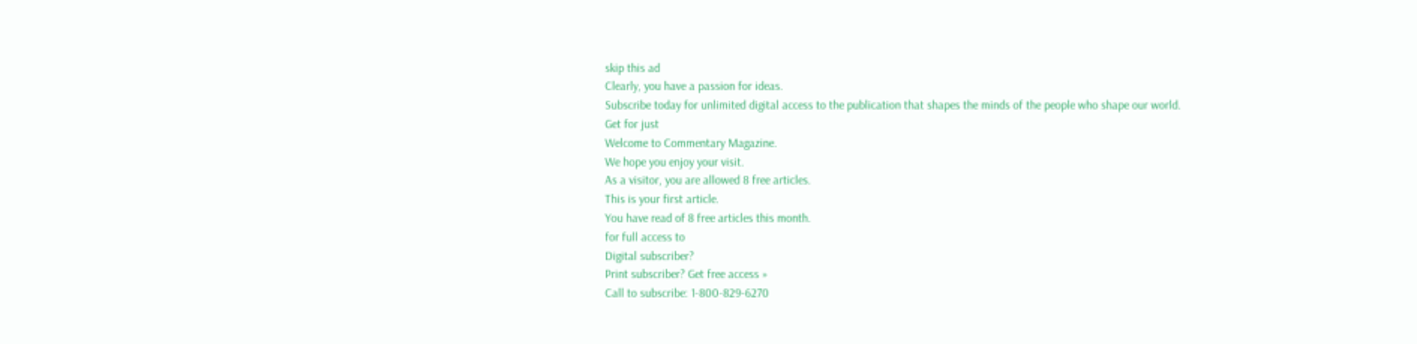skip this ad
Clearly, you have a passion for ideas.
Subscribe today for unlimited digital access to the publication that shapes the minds of the people who shape our world.
Get for just
Welcome to Commentary Magazine.
We hope you enjoy your visit.
As a visitor, you are allowed 8 free articles.
This is your first article.
You have read of 8 free articles this month.
for full access to
Digital subscriber?
Print subscriber? Get free access »
Call to subscribe: 1-800-829-6270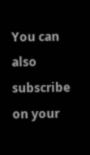You can also subscribe
on your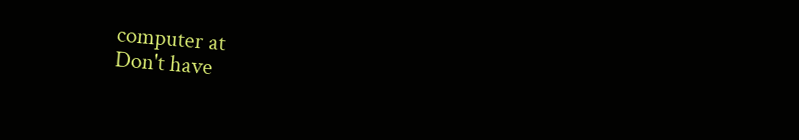computer at
Don't have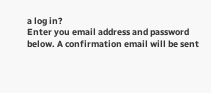a log in?
Enter you email address and password below. A confirmation email will be sent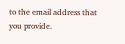to the email address that you provide.